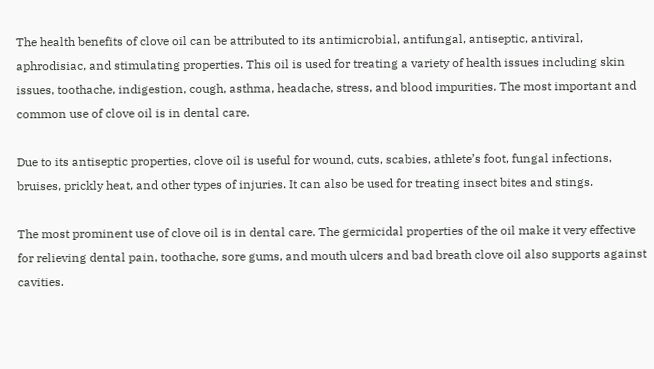The health benefits of clove oil can be attributed to its antimicrobial, antifungal, antiseptic, antiviral, aphrodisiac, and stimulating properties. This oil is used for treating a variety of health issues including skin issues, toothache, indigestion, cough, asthma, headache, stress, and blood impurities. The most important and common use of clove oil is in dental care.

Due to its antiseptic properties, clove oil is useful for wound, cuts, scabies, athlete’s foot, fungal infections, bruises, prickly heat, and other types of injuries. It can also be used for treating insect bites and stings.

The most prominent use of clove oil is in dental care. The germicidal properties of the oil make it very effective for relieving dental pain, toothache, sore gums, and mouth ulcers and bad breath clove oil also supports against cavities.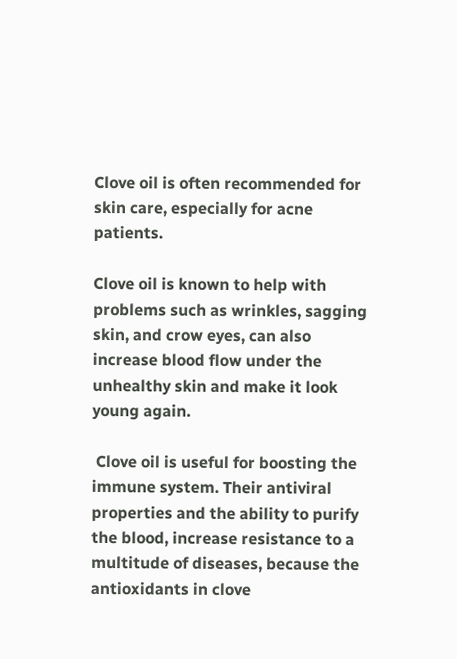Clove oil is often recommended for skin care, especially for acne patients.

Clove oil is known to help with problems such as wrinkles, sagging skin, and crow eyes, can also increase blood flow under the unhealthy skin and make it look young again.

 Clove oil is useful for boosting the immune system. Their antiviral properties and the ability to purify the blood, increase resistance to a multitude of diseases, because the antioxidants in clove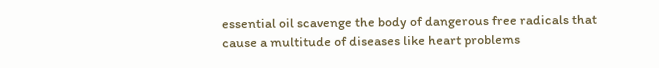essential oil scavenge the body of dangerous free radicals that cause a multitude of diseases like heart problems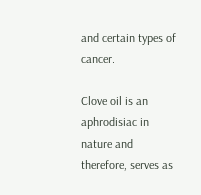and certain types of cancer.

Clove oil is an aphrodisiac in nature and therefore, serves as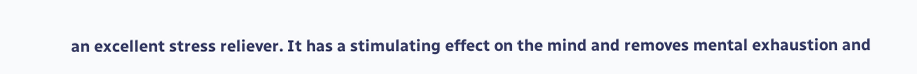an excellent stress reliever. It has a stimulating effect on the mind and removes mental exhaustion and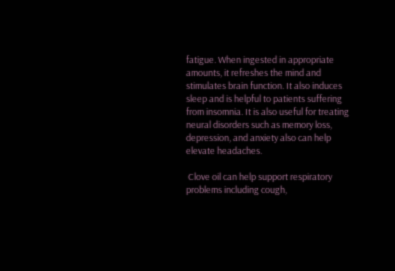fatigue. When ingested in appropriate amounts, it refreshes the mind and stimulates brain function. It also induces sleep and is helpful to patients suffering from insomnia. It is also useful for treating neural disorders such as memory loss, depression, and anxiety also can help elevate headaches.

 Clove oil can help support respiratory problems including cough,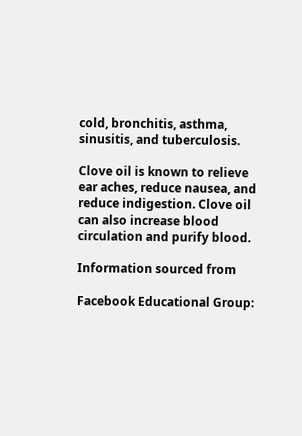cold, bronchitis, asthma, sinusitis, and tuberculosis.

Clove oil is known to relieve ear aches, reduce nausea, and reduce indigestion. Clove oil can also increase blood circulation and purify blood.

Information sourced from

Facebook Educational Group: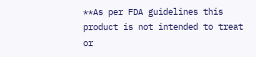**As per FDA guidelines this product is not intended to treat or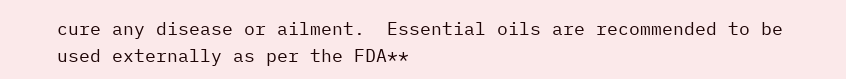cure any disease or ailment.  Essential oils are recommended to be used externally as per the FDA**